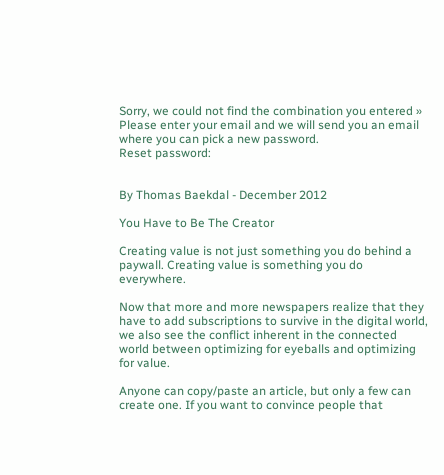Sorry, we could not find the combination you entered »
Please enter your email and we will send you an email where you can pick a new password.
Reset password:


By Thomas Baekdal - December 2012

You Have to Be The Creator

Creating value is not just something you do behind a paywall. Creating value is something you do everywhere.

Now that more and more newspapers realize that they have to add subscriptions to survive in the digital world, we also see the conflict inherent in the connected world between optimizing for eyeballs and optimizing for value.

Anyone can copy/paste an article, but only a few can create one. If you want to convince people that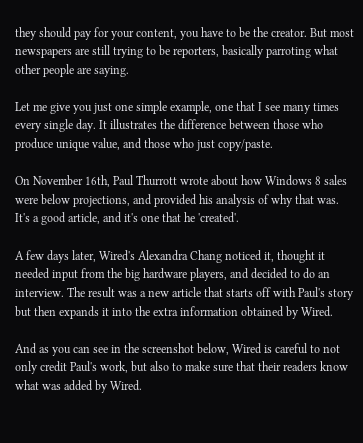they should pay for your content, you have to be the creator. But most newspapers are still trying to be reporters, basically parroting what other people are saying.

Let me give you just one simple example, one that I see many times every single day. It illustrates the difference between those who produce unique value, and those who just copy/paste.

On November 16th, Paul Thurrott wrote about how Windows 8 sales were below projections, and provided his analysis of why that was. It's a good article, and it's one that he 'created'.

A few days later, Wired's Alexandra Chang noticed it, thought it needed input from the big hardware players, and decided to do an interview. The result was a new article that starts off with Paul's story but then expands it into the extra information obtained by Wired.

And as you can see in the screenshot below, Wired is careful to not only credit Paul's work, but also to make sure that their readers know what was added by Wired.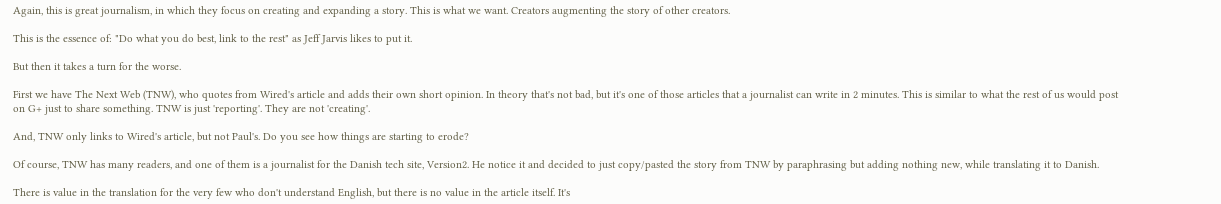Again, this is great journalism, in which they focus on creating and expanding a story. This is what we want. Creators augmenting the story of other creators.

This is the essence of: "Do what you do best, link to the rest" as Jeff Jarvis likes to put it.

But then it takes a turn for the worse.

First we have The Next Web (TNW), who quotes from Wired's article and adds their own short opinion. In theory that's not bad, but it's one of those articles that a journalist can write in 2 minutes. This is similar to what the rest of us would post on G+ just to share something. TNW is just 'reporting'. They are not 'creating'.

And, TNW only links to Wired's article, but not Paul's. Do you see how things are starting to erode?

Of course, TNW has many readers, and one of them is a journalist for the Danish tech site, Version2. He notice it and decided to just copy/pasted the story from TNW by paraphrasing but adding nothing new, while translating it to Danish.

There is value in the translation for the very few who don't understand English, but there is no value in the article itself. It's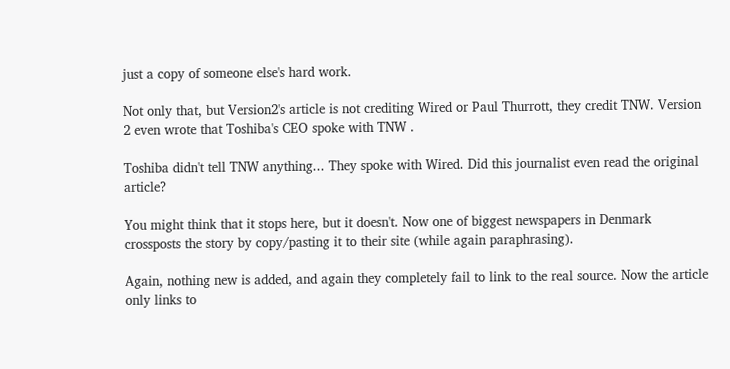just a copy of someone else's hard work.

Not only that, but Version2's article is not crediting Wired or Paul Thurrott, they credit TNW. Version 2 even wrote that Toshiba's CEO spoke with TNW .

Toshiba didn't tell TNW anything... They spoke with Wired. Did this journalist even read the original article?

You might think that it stops here, but it doesn't. Now one of biggest newspapers in Denmark crossposts the story by copy/pasting it to their site (while again paraphrasing).

Again, nothing new is added, and again they completely fail to link to the real source. Now the article only links to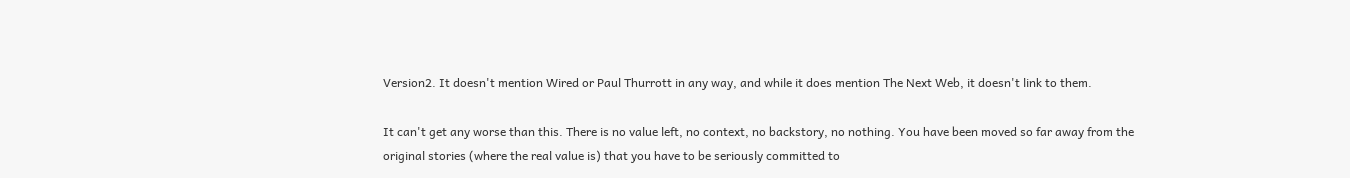Version2. It doesn't mention Wired or Paul Thurrott in any way, and while it does mention The Next Web, it doesn't link to them.

It can't get any worse than this. There is no value left, no context, no backstory, no nothing. You have been moved so far away from the original stories (where the real value is) that you have to be seriously committed to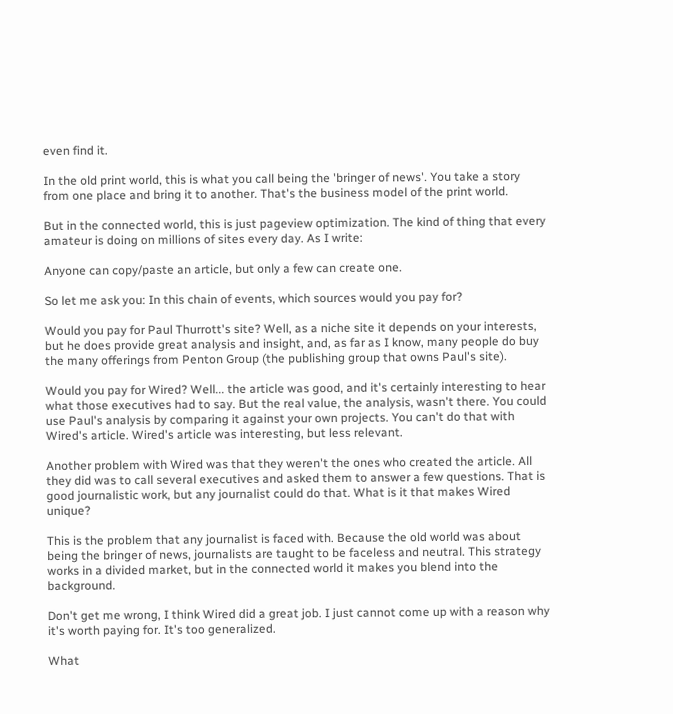even find it.

In the old print world, this is what you call being the 'bringer of news'. You take a story from one place and bring it to another. That's the business model of the print world.

But in the connected world, this is just pageview optimization. The kind of thing that every amateur is doing on millions of sites every day. As I write:

Anyone can copy/paste an article, but only a few can create one.

So let me ask you: In this chain of events, which sources would you pay for?

Would you pay for Paul Thurrott's site? Well, as a niche site it depends on your interests, but he does provide great analysis and insight, and, as far as I know, many people do buy the many offerings from Penton Group (the publishing group that owns Paul's site).

Would you pay for Wired? Well... the article was good, and it's certainly interesting to hear what those executives had to say. But the real value, the analysis, wasn't there. You could use Paul's analysis by comparing it against your own projects. You can't do that with Wired's article. Wired's article was interesting, but less relevant.

Another problem with Wired was that they weren't the ones who created the article. All they did was to call several executives and asked them to answer a few questions. That is good journalistic work, but any journalist could do that. What is it that makes Wired unique?

This is the problem that any journalist is faced with. Because the old world was about being the bringer of news, journalists are taught to be faceless and neutral. This strategy works in a divided market, but in the connected world it makes you blend into the background.

Don't get me wrong, I think Wired did a great job. I just cannot come up with a reason why it's worth paying for. It's too generalized.

What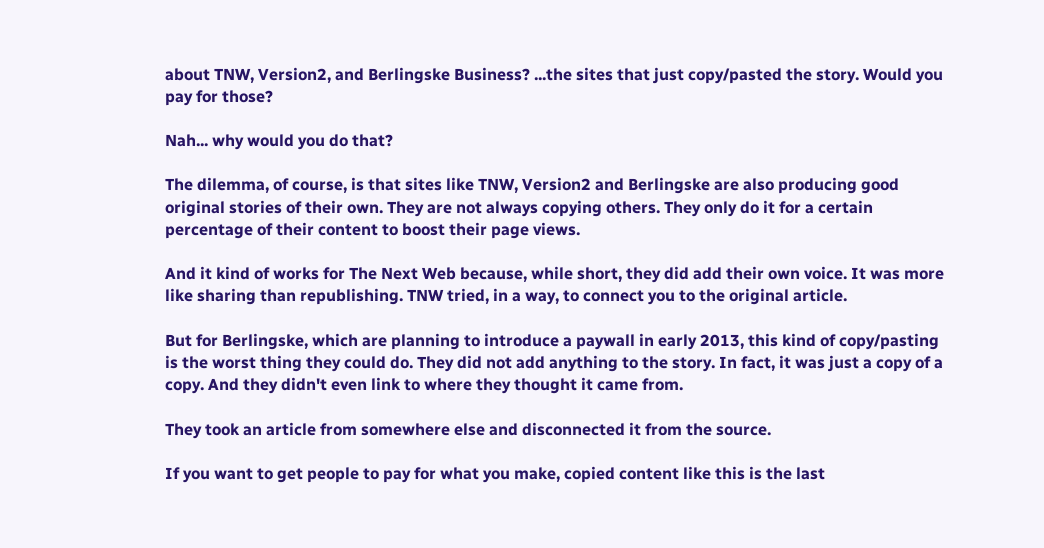about TNW, Version2, and Berlingske Business? ...the sites that just copy/pasted the story. Would you pay for those?

Nah... why would you do that?

The dilemma, of course, is that sites like TNW, Version2 and Berlingske are also producing good original stories of their own. They are not always copying others. They only do it for a certain percentage of their content to boost their page views.

And it kind of works for The Next Web because, while short, they did add their own voice. It was more like sharing than republishing. TNW tried, in a way, to connect you to the original article.

But for Berlingske, which are planning to introduce a paywall in early 2013, this kind of copy/pasting is the worst thing they could do. They did not add anything to the story. In fact, it was just a copy of a copy. And they didn't even link to where they thought it came from.

They took an article from somewhere else and disconnected it from the source.

If you want to get people to pay for what you make, copied content like this is the last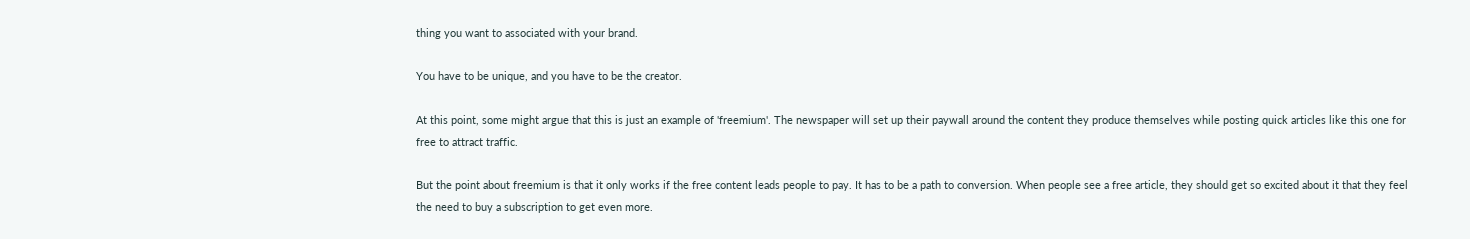thing you want to associated with your brand.

You have to be unique, and you have to be the creator.

At this point, some might argue that this is just an example of 'freemium'. The newspaper will set up their paywall around the content they produce themselves while posting quick articles like this one for free to attract traffic.

But the point about freemium is that it only works if the free content leads people to pay. It has to be a path to conversion. When people see a free article, they should get so excited about it that they feel the need to buy a subscription to get even more.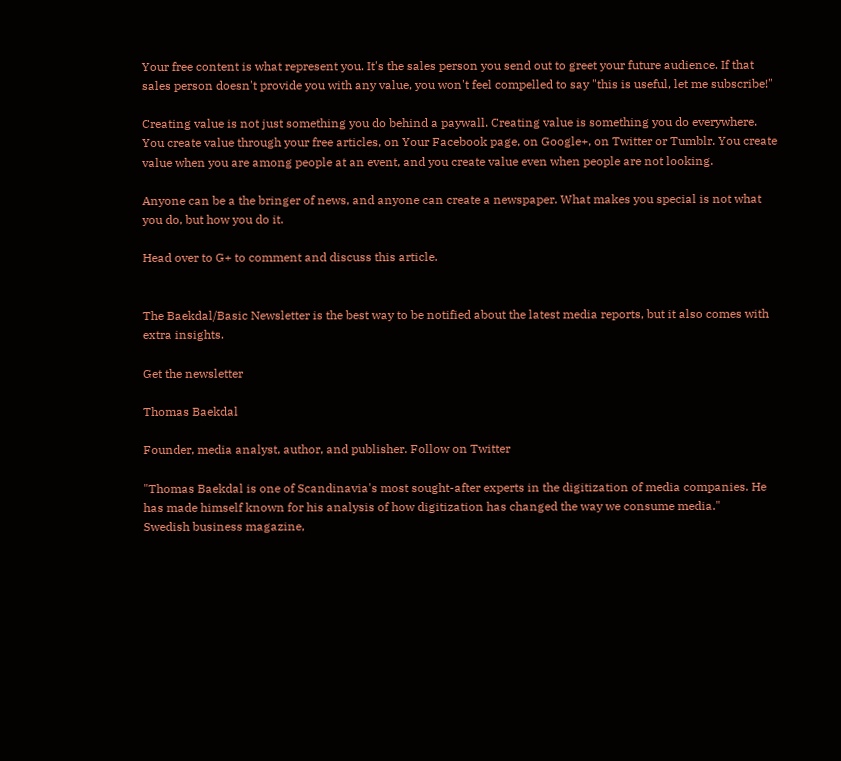Your free content is what represent you. It's the sales person you send out to greet your future audience. If that sales person doesn't provide you with any value, you won't feel compelled to say "this is useful, let me subscribe!"

Creating value is not just something you do behind a paywall. Creating value is something you do everywhere. You create value through your free articles, on Your Facebook page, on Google+, on Twitter or Tumblr. You create value when you are among people at an event, and you create value even when people are not looking.

Anyone can be a the bringer of news, and anyone can create a newspaper. What makes you special is not what you do, but how you do it.

Head over to G+ to comment and discuss this article.


The Baekdal/Basic Newsletter is the best way to be notified about the latest media reports, but it also comes with extra insights.

Get the newsletter

Thomas Baekdal

Founder, media analyst, author, and publisher. Follow on Twitter

"Thomas Baekdal is one of Scandinavia's most sought-after experts in the digitization of media companies. He has made himself known for his analysis of how digitization has changed the way we consume media."
Swedish business magazine,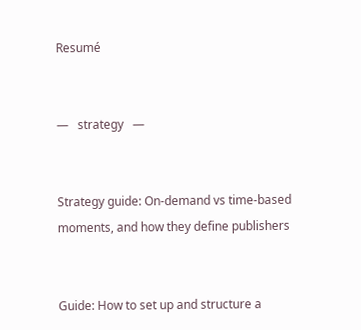Resumé


—   strategy   —


Strategy guide: On-demand vs time-based moments, and how they define publishers


Guide: How to set up and structure a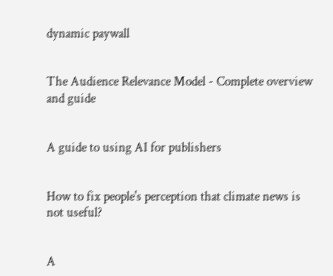dynamic paywall


The Audience Relevance Model - Complete overview and guide


A guide to using AI for publishers


How to fix people's perception that climate news is not useful?


A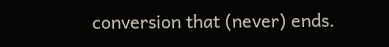conversion that (never) ends.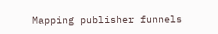Mapping publisher funnels